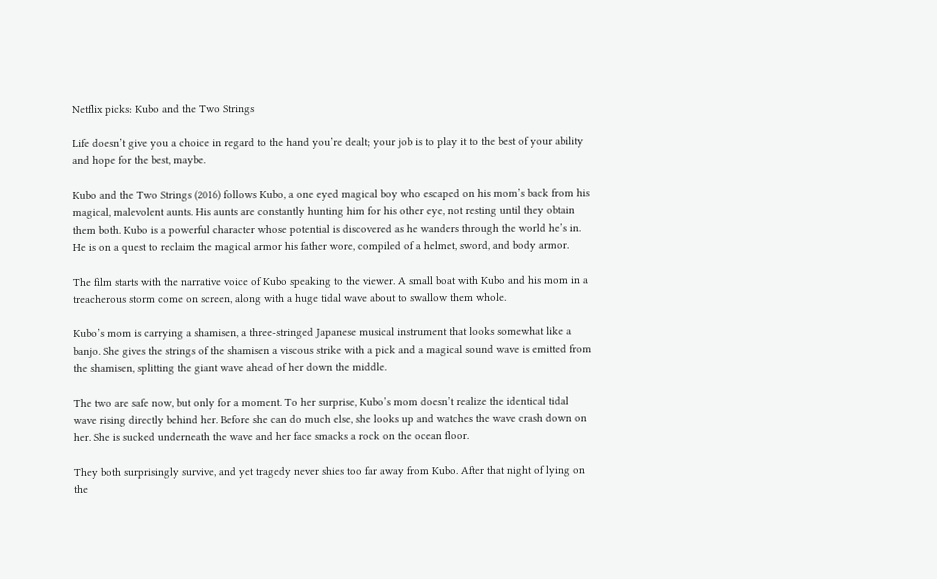Netflix picks: Kubo and the Two Strings

Life doesn’t give you a choice in regard to the hand you’re dealt; your job is to play it to the best of your ability and hope for the best, maybe.

Kubo and the Two Strings (2016) follows Kubo, a one eyed magical boy who escaped on his mom’s back from his magical, malevolent aunts. His aunts are constantly hunting him for his other eye, not resting until they obtain them both. Kubo is a powerful character whose potential is discovered as he wanders through the world he’s in. He is on a quest to reclaim the magical armor his father wore, compiled of a helmet, sword, and body armor.

The film starts with the narrative voice of Kubo speaking to the viewer. A small boat with Kubo and his mom in a treacherous storm come on screen, along with a huge tidal wave about to swallow them whole.

Kubo’s mom is carrying a shamisen, a three-stringed Japanese musical instrument that looks somewhat like a banjo. She gives the strings of the shamisen a viscous strike with a pick and a magical sound wave is emitted from the shamisen, splitting the giant wave ahead of her down the middle.

The two are safe now, but only for a moment. To her surprise, Kubo’s mom doesn’t realize the identical tidal wave rising directly behind her. Before she can do much else, she looks up and watches the wave crash down on her. She is sucked underneath the wave and her face smacks a rock on the ocean floor.

They both surprisingly survive, and yet tragedy never shies too far away from Kubo. After that night of lying on the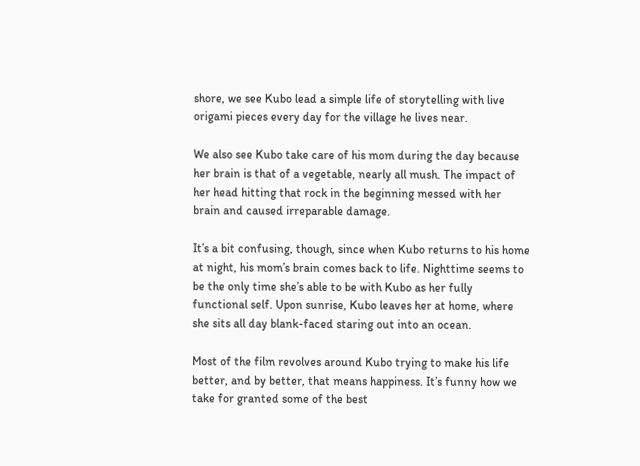shore, we see Kubo lead a simple life of storytelling with live origami pieces every day for the village he lives near.

We also see Kubo take care of his mom during the day because her brain is that of a vegetable, nearly all mush. The impact of her head hitting that rock in the beginning messed with her brain and caused irreparable damage.

It’s a bit confusing, though, since when Kubo returns to his home at night, his mom’s brain comes back to life. Nighttime seems to be the only time she’s able to be with Kubo as her fully functional self. Upon sunrise, Kubo leaves her at home, where she sits all day blank-faced staring out into an ocean.

Most of the film revolves around Kubo trying to make his life better, and by better, that means happiness. It’s funny how we take for granted some of the best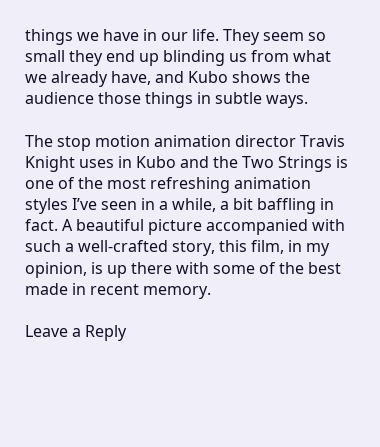things we have in our life. They seem so small they end up blinding us from what we already have, and Kubo shows the audience those things in subtle ways.

The stop motion animation director Travis Knight uses in Kubo and the Two Strings is one of the most refreshing animation styles I’ve seen in a while, a bit baffling in fact. A beautiful picture accompanied with such a well-crafted story, this film, in my opinion, is up there with some of the best made in recent memory.

Leave a Reply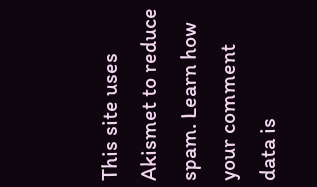This site uses Akismet to reduce spam. Learn how your comment data is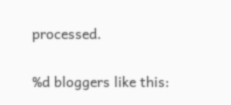processed.

%d bloggers like this: